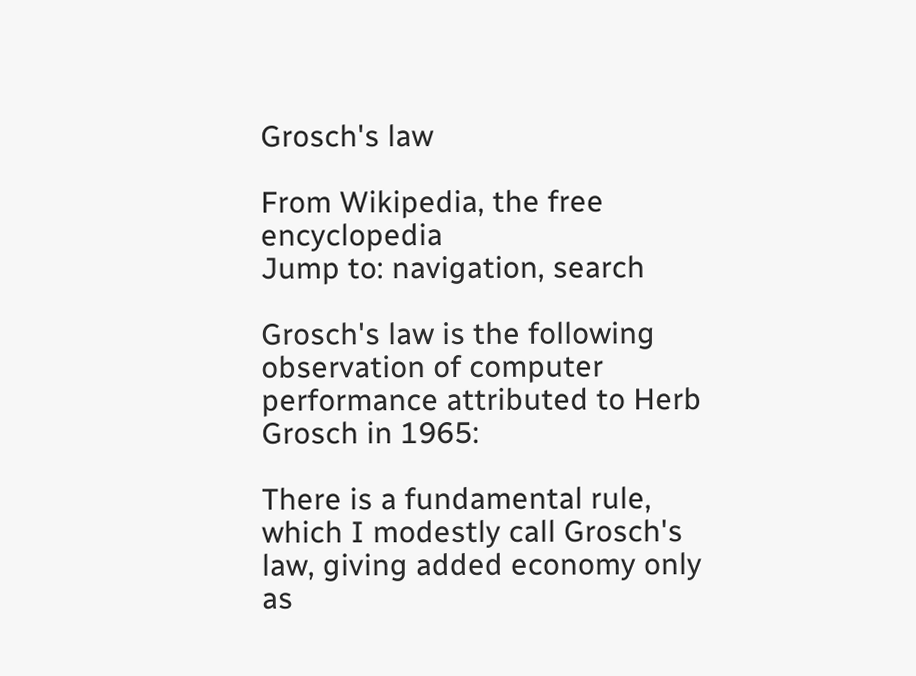Grosch's law

From Wikipedia, the free encyclopedia
Jump to: navigation, search

Grosch's law is the following observation of computer performance attributed to Herb Grosch in 1965:

There is a fundamental rule, which I modestly call Grosch's law, giving added economy only as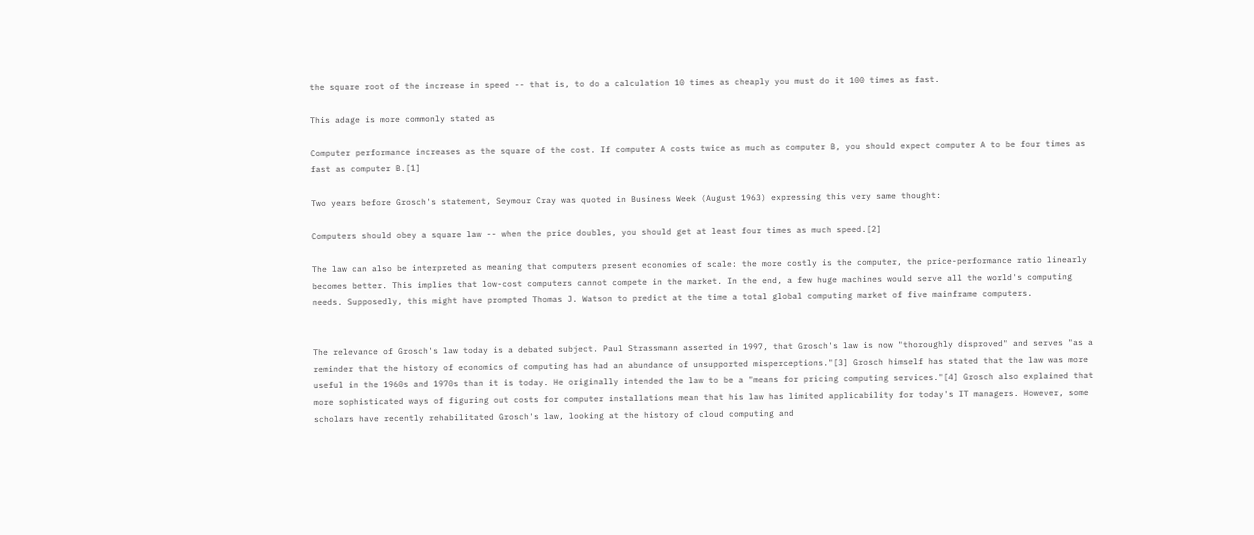the square root of the increase in speed -- that is, to do a calculation 10 times as cheaply you must do it 100 times as fast.

This adage is more commonly stated as

Computer performance increases as the square of the cost. If computer A costs twice as much as computer B, you should expect computer A to be four times as fast as computer B.[1]

Two years before Grosch's statement, Seymour Cray was quoted in Business Week (August 1963) expressing this very same thought:

Computers should obey a square law -- when the price doubles, you should get at least four times as much speed.[2]

The law can also be interpreted as meaning that computers present economies of scale: the more costly is the computer, the price-performance ratio linearly becomes better. This implies that low-cost computers cannot compete in the market. In the end, a few huge machines would serve all the world's computing needs. Supposedly, this might have prompted Thomas J. Watson to predict at the time a total global computing market of five mainframe computers.


The relevance of Grosch's law today is a debated subject. Paul Strassmann asserted in 1997, that Grosch's law is now "thoroughly disproved" and serves "as a reminder that the history of economics of computing has had an abundance of unsupported misperceptions."[3] Grosch himself has stated that the law was more useful in the 1960s and 1970s than it is today. He originally intended the law to be a "means for pricing computing services."[4] Grosch also explained that more sophisticated ways of figuring out costs for computer installations mean that his law has limited applicability for today's IT managers. However, some scholars have recently rehabilitated Grosch's law, looking at the history of cloud computing and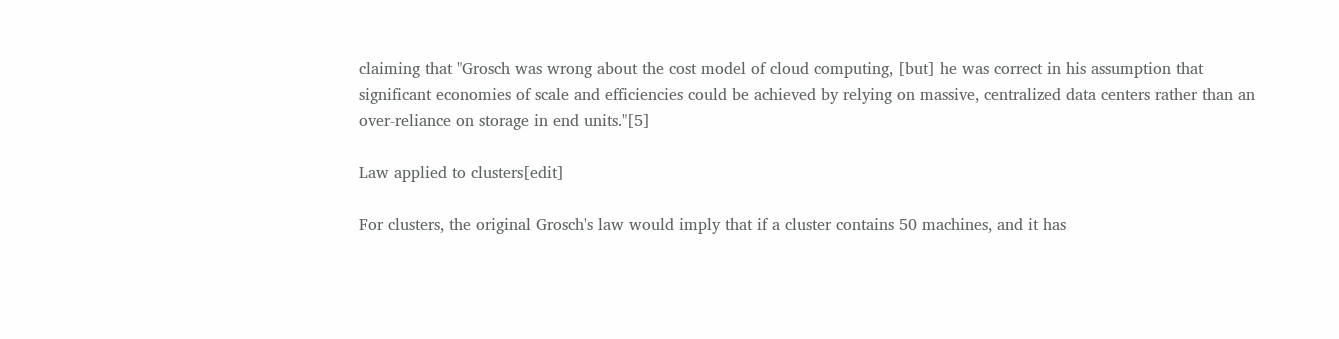claiming that "Grosch was wrong about the cost model of cloud computing, [but] he was correct in his assumption that significant economies of scale and efficiencies could be achieved by relying on massive, centralized data centers rather than an over-reliance on storage in end units."[5]

Law applied to clusters[edit]

For clusters, the original Grosch's law would imply that if a cluster contains 50 machines, and it has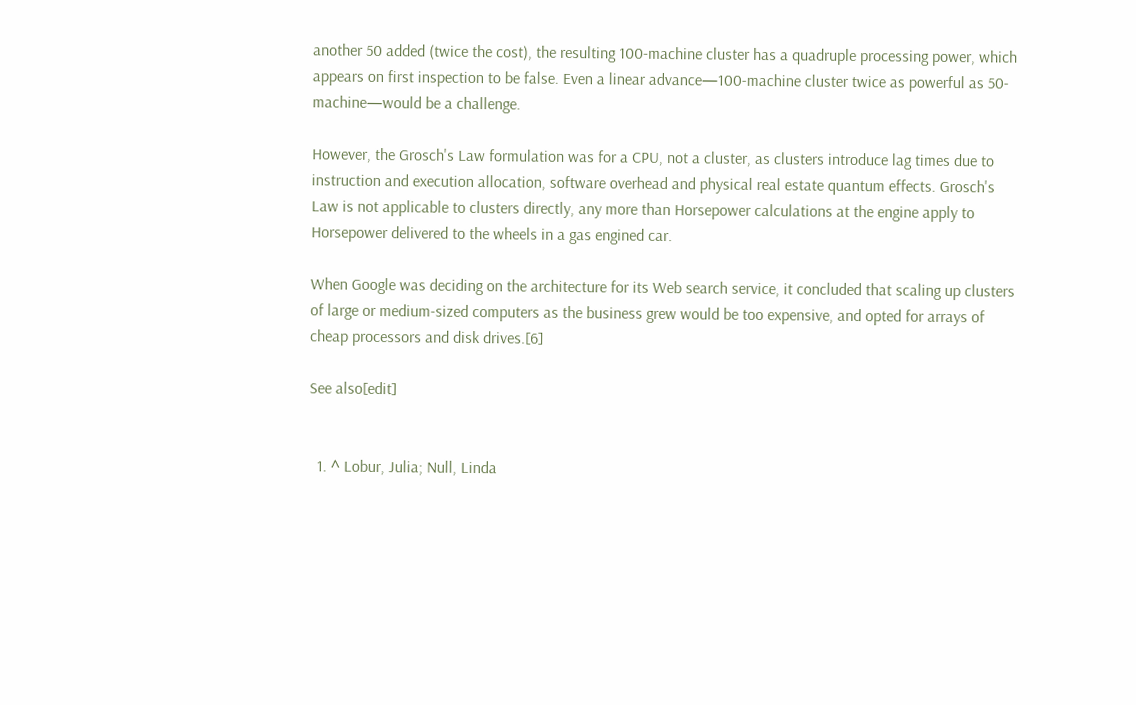another 50 added (twice the cost), the resulting 100-machine cluster has a quadruple processing power, which appears on first inspection to be false. Even a linear advance—100-machine cluster twice as powerful as 50-machine—would be a challenge.

However, the Grosch's Law formulation was for a CPU, not a cluster, as clusters introduce lag times due to instruction and execution allocation, software overhead and physical real estate quantum effects. Grosch's Law is not applicable to clusters directly, any more than Horsepower calculations at the engine apply to Horsepower delivered to the wheels in a gas engined car.

When Google was deciding on the architecture for its Web search service, it concluded that scaling up clusters of large or medium-sized computers as the business grew would be too expensive, and opted for arrays of cheap processors and disk drives.[6]

See also[edit]


  1. ^ Lobur, Julia; Null, Linda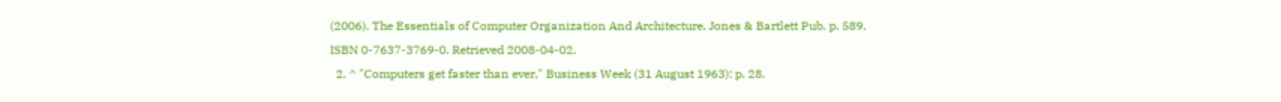(2006). The Essentials of Computer Organization And Architecture. Jones & Bartlett Pub. p. 589. ISBN 0-7637-3769-0. Retrieved 2008-04-02.
  2. ^ "Computers get faster than ever," Business Week (31 August 1963): p. 28.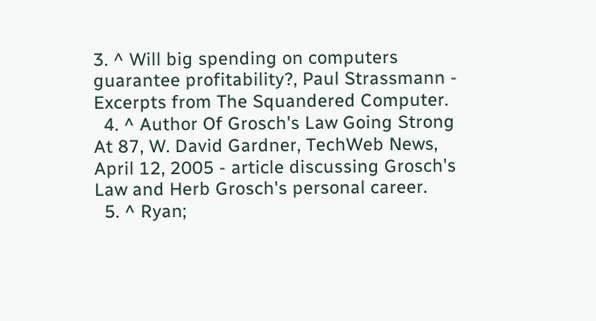3. ^ Will big spending on computers guarantee profitability?, Paul Strassmann - Excerpts from The Squandered Computer.
  4. ^ Author Of Grosch's Law Going Strong At 87, W. David Gardner, TechWeb News, April 12, 2005 - article discussing Grosch's Law and Herb Grosch's personal career.
  5. ^ Ryan;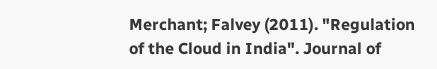Merchant; Falvey (2011). "Regulation of the Cloud in India". Journal of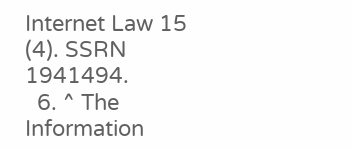Internet Law 15 (4). SSRN 1941494.
  6. ^ The Information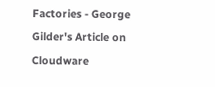Factories - George Gilder's Article on Cloudware